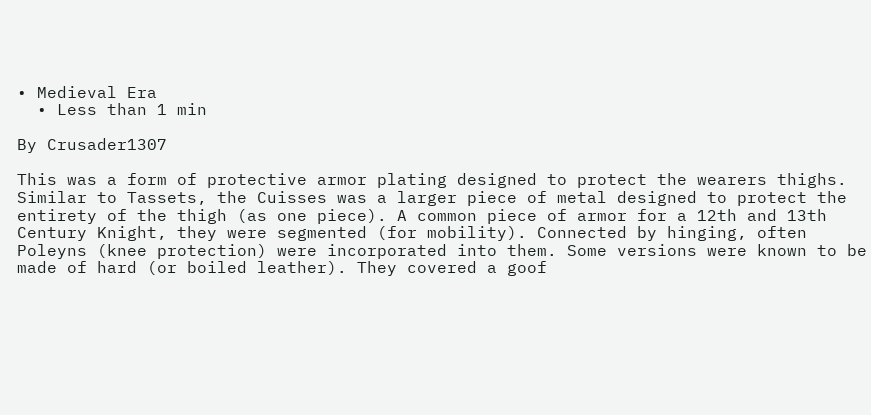• Medieval Era
  • Less than 1 min

By Crusader1307

This was a form of protective armor plating designed to protect the wearers thighs. Similar to Tassets, the Cuisses was a larger piece of metal designed to protect the entirety of the thigh (as one piece). A common piece of armor for a 12th and 13th Century Knight, they were segmented (for mobility). Connected by hinging, often Poleyns (knee protection) were incorporated into them. Some versions were known to be made of hard (or boiled leather). They covered a goof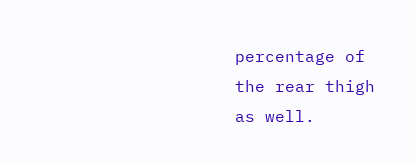percentage of the rear thigh as well.